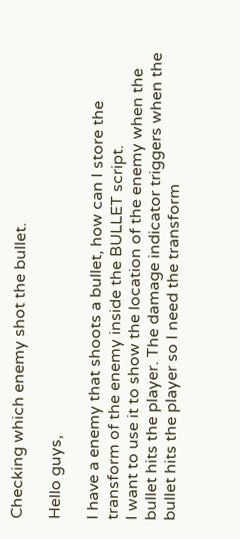Checking which enemy shot the bullet.

Hello guys,

I have a enemy that shoots a bullet, how can I store the transform of the enemy inside the BULLET script.
I want to use it to show the location of the enemy when the bullet hits the player. The damage indicator triggers when the bullet hits the player so I need the transform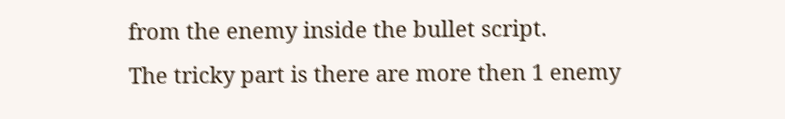from the enemy inside the bullet script.
The tricky part is there are more then 1 enemy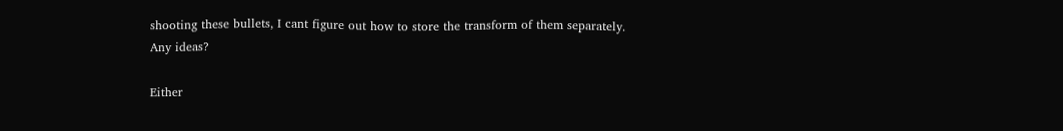shooting these bullets, I cant figure out how to store the transform of them separately. Any ideas?

Either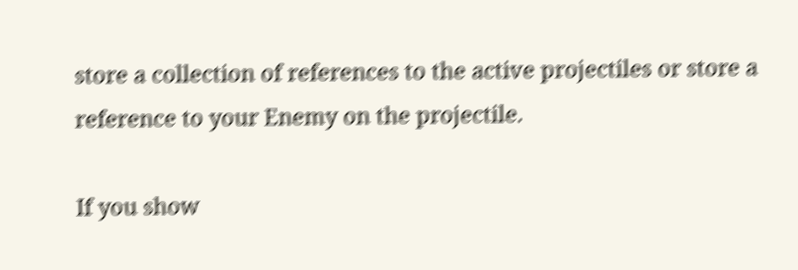store a collection of references to the active projectiles or store a reference to your Enemy on the projectile.

If you show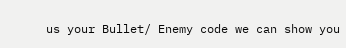us your Bullet/ Enemy code we can show you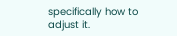specifically how to adjust it.